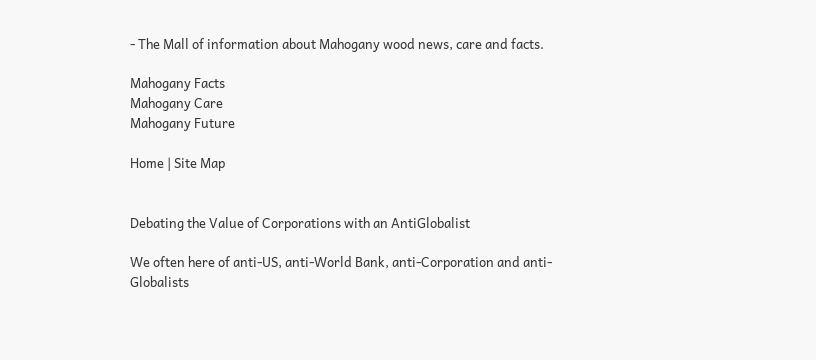- The Mall of information about Mahogany wood news, care and facts.

Mahogany Facts
Mahogany Care
Mahogany Future

Home | Site Map


Debating the Value of Corporations with an AntiGlobalist

We often here of anti-US, anti-World Bank, anti-Corporation and anti-Globalists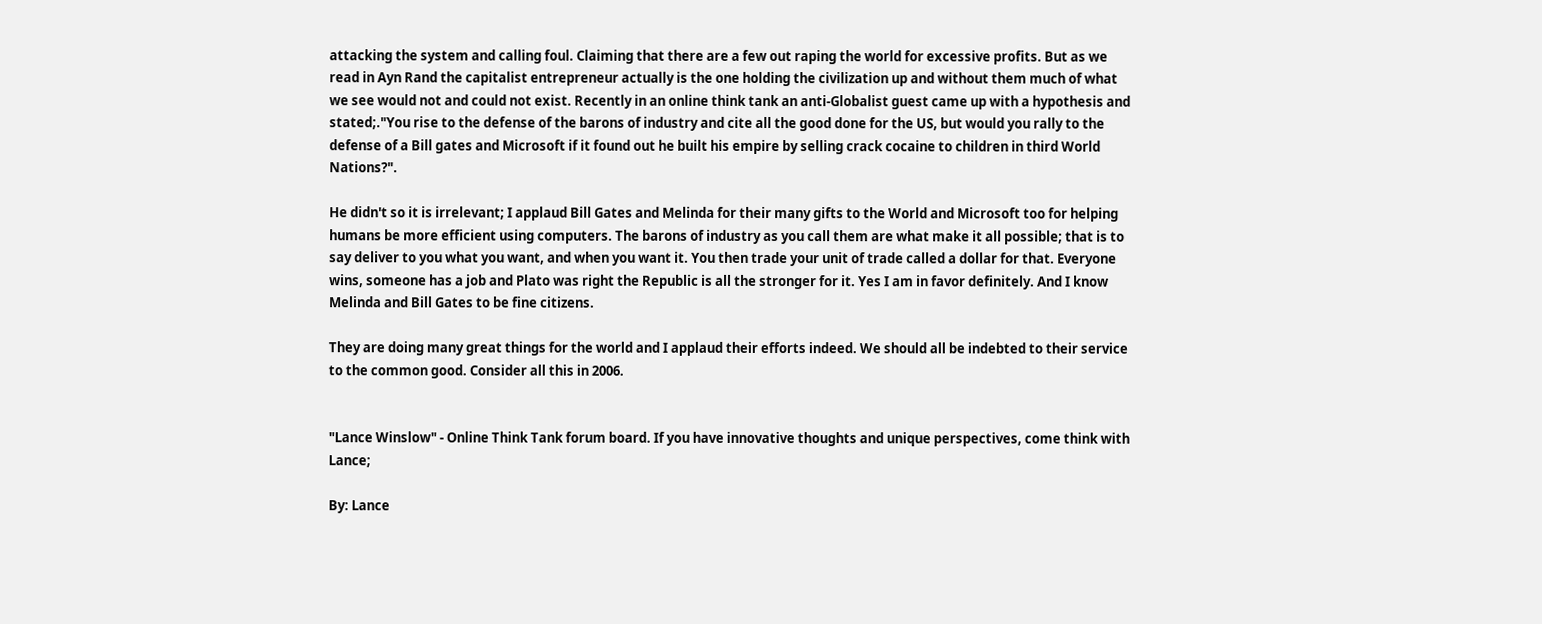attacking the system and calling foul. Claiming that there are a few out raping the world for excessive profits. But as we read in Ayn Rand the capitalist entrepreneur actually is the one holding the civilization up and without them much of what we see would not and could not exist. Recently in an online think tank an anti-Globalist guest came up with a hypothesis and stated;."You rise to the defense of the barons of industry and cite all the good done for the US, but would you rally to the defense of a Bill gates and Microsoft if it found out he built his empire by selling crack cocaine to children in third World Nations?".

He didn't so it is irrelevant; I applaud Bill Gates and Melinda for their many gifts to the World and Microsoft too for helping humans be more efficient using computers. The barons of industry as you call them are what make it all possible; that is to say deliver to you what you want, and when you want it. You then trade your unit of trade called a dollar for that. Everyone wins, someone has a job and Plato was right the Republic is all the stronger for it. Yes I am in favor definitely. And I know Melinda and Bill Gates to be fine citizens.

They are doing many great things for the world and I applaud their efforts indeed. We should all be indebted to their service to the common good. Consider all this in 2006.


"Lance Winslow" - Online Think Tank forum board. If you have innovative thoughts and unique perspectives, come think with Lance;

By: Lance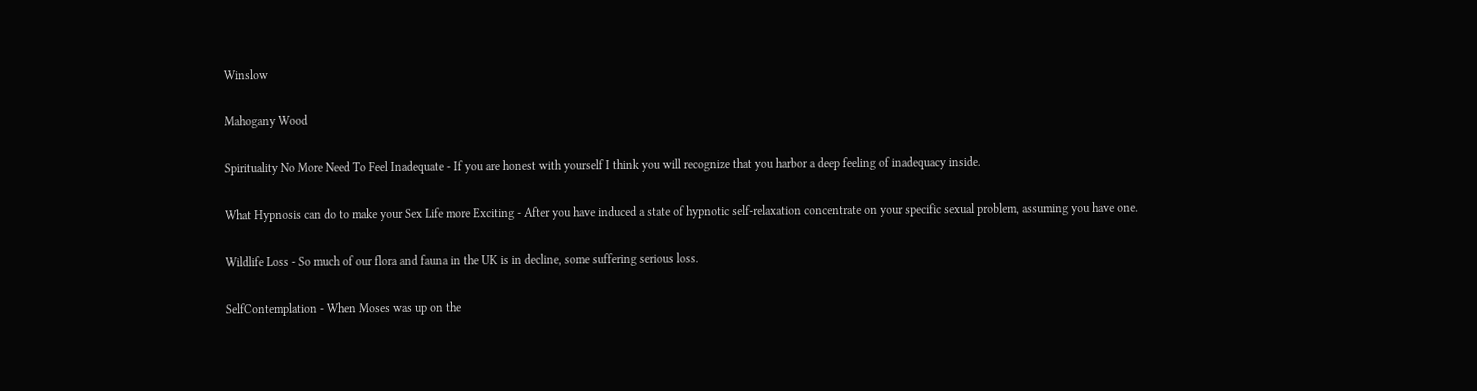Winslow

Mahogany Wood

Spirituality No More Need To Feel Inadequate - If you are honest with yourself I think you will recognize that you harbor a deep feeling of inadequacy inside.

What Hypnosis can do to make your Sex Life more Exciting - After you have induced a state of hypnotic self-relaxation concentrate on your specific sexual problem, assuming you have one.

Wildlife Loss - So much of our flora and fauna in the UK is in decline, some suffering serious loss.

SelfContemplation - When Moses was up on the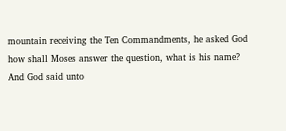mountain receiving the Ten Commandments, he asked God how shall Moses answer the question, what is his name? And God said unto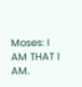Moses: I AM THAT I AM.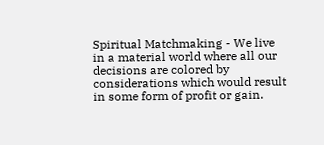Spiritual Matchmaking - We live in a material world where all our decisions are colored by considerations which would result in some form of profit or gain.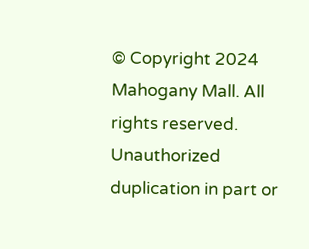© Copyright 2024 Mahogany Mall. All rights reserved. Unauthorized duplication in part or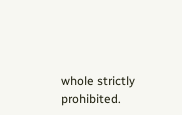whole strictly prohibited.